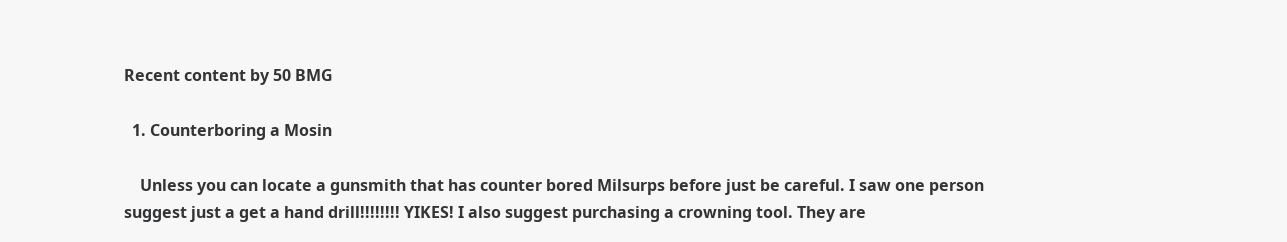Recent content by 50 BMG

  1. Counterboring a Mosin

    Unless you can locate a gunsmith that has counter bored Milsurps before just be careful. I saw one person suggest just a get a hand drill!!!!!!!! YIKES! I also suggest purchasing a crowning tool. They are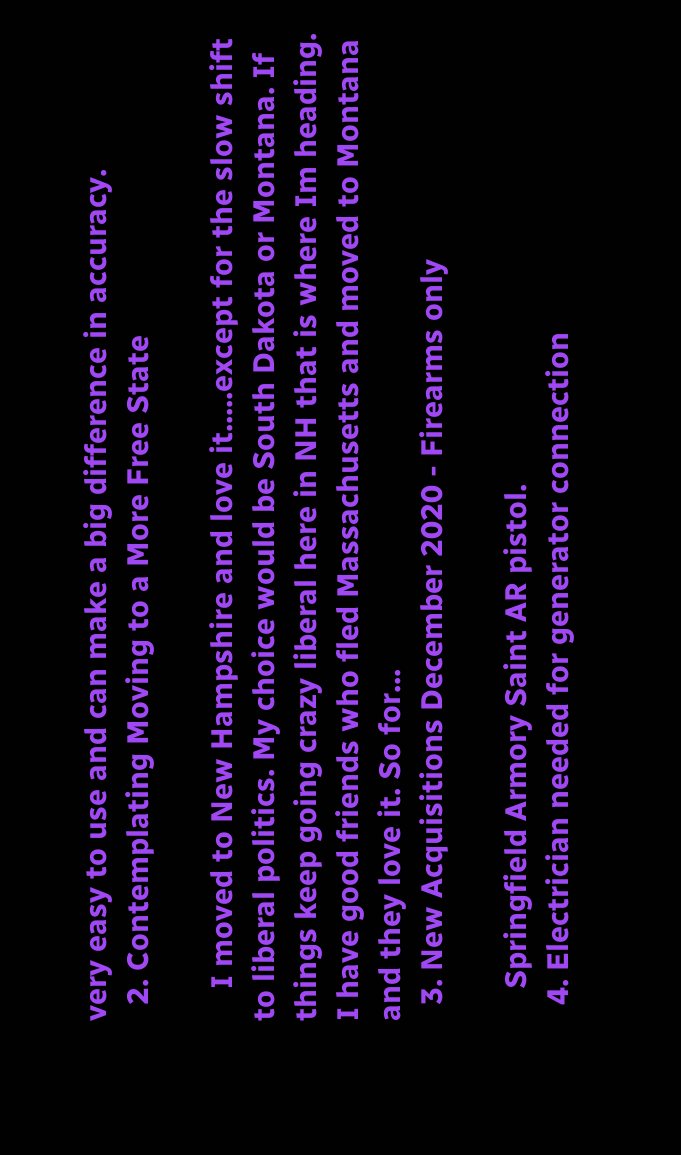very easy to use and can make a big difference in accuracy.
  2. Contemplating Moving to a More Free State

    I moved to New Hampshire and love it.....except for the slow shift to liberal politics. My choice would be South Dakota or Montana. If things keep going crazy liberal here in NH that is where Im heading. I have good friends who fled Massachusetts and moved to Montana and they love it. So for...
  3. New Acquisitions December 2020 - Firearms only

    Springfield Armory Saint AR pistol.
  4. Electrician needed for generator connection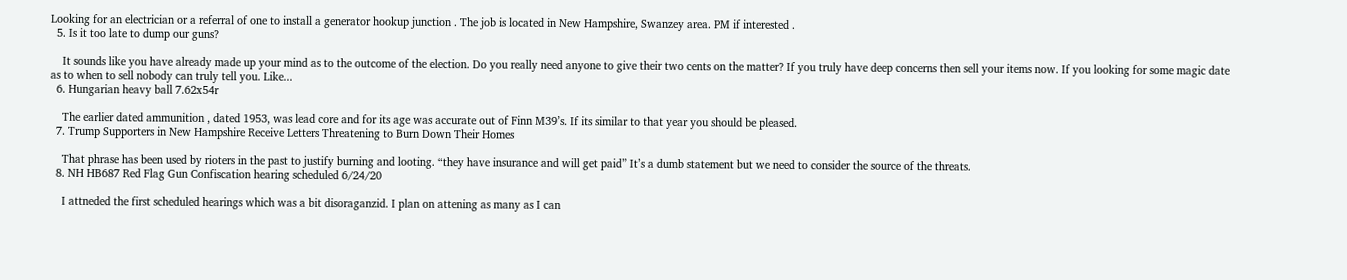Looking for an electrician or a referral of one to install a generator hookup junction . The job is located in New Hampshire, Swanzey area. PM if interested .
  5. Is it too late to dump our guns?

    It sounds like you have already made up your mind as to the outcome of the election. Do you really need anyone to give their two cents on the matter? If you truly have deep concerns then sell your items now. If you looking for some magic date as to when to sell nobody can truly tell you. Like...
  6. Hungarian heavy ball 7.62x54r

    The earlier dated ammunition , dated 1953, was lead core and for its age was accurate out of Finn M39’s. If its similar to that year you should be pleased.
  7. Trump Supporters in New Hampshire Receive Letters Threatening to Burn Down Their Homes

    That phrase has been used by rioters in the past to justify burning and looting. “they have insurance and will get paid” It’s a dumb statement but we need to consider the source of the threats.
  8. NH HB687 Red Flag Gun Confiscation hearing scheduled 6/24/20

    I attneded the first scheduled hearings which was a bit disoraganzid. I plan on attening as many as I can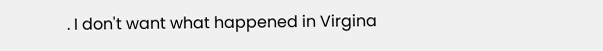. I don't want what happened in Virgina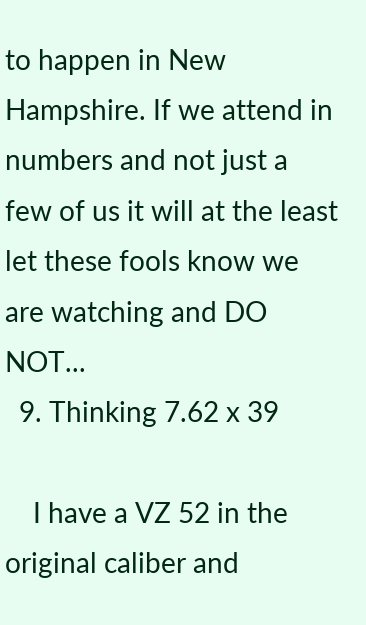to happen in New Hampshire. If we attend in numbers and not just a few of us it will at the least let these fools know we are watching and DO NOT...
  9. Thinking 7.62 x 39

    I have a VZ 52 in the original caliber and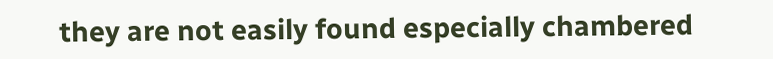they are not easily found especially chambered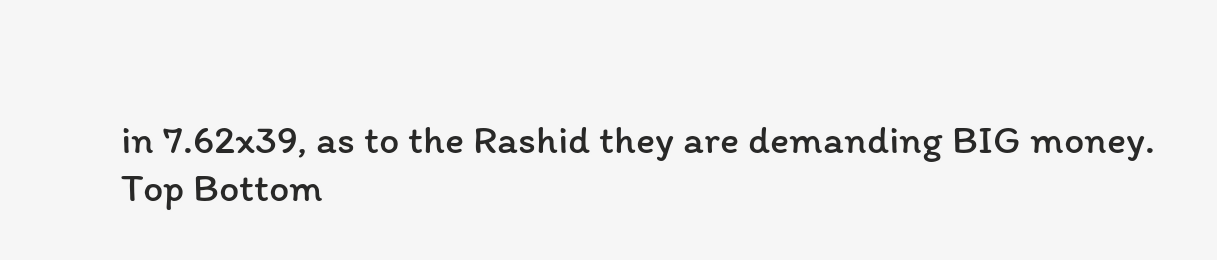in 7.62x39, as to the Rashid they are demanding BIG money.
Top Bottom